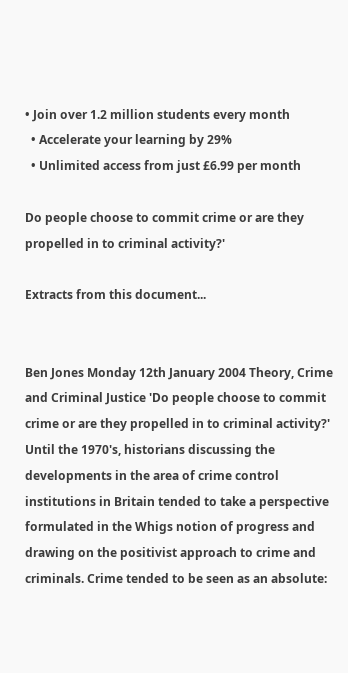• Join over 1.2 million students every month
  • Accelerate your learning by 29%
  • Unlimited access from just £6.99 per month

Do people choose to commit crime or are they propelled in to criminal activity?'

Extracts from this document...


Ben Jones Monday 12th January 2004 Theory, Crime and Criminal Justice 'Do people choose to commit crime or are they propelled in to criminal activity?' Until the 1970's, historians discussing the developments in the area of crime control institutions in Britain tended to take a perspective formulated in the Whigs notion of progress and drawing on the positivist approach to crime and criminals. Crime tended to be seen as an absolute: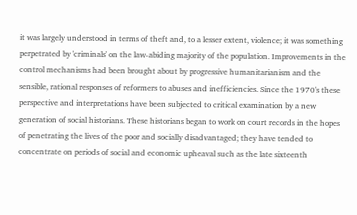it was largely understood in terms of theft and, to a lesser extent, violence; it was something perpetrated by 'criminals' on the law-abiding majority of the population. Improvements in the control mechanisms had been brought about by progressive humanitarianism and the sensible, rational responses of reformers to abuses and inefficiencies. Since the 1970's these perspective and interpretations have been subjected to critical examination by a new generation of social historians. These historians began to work on court records in the hopes of penetrating the lives of the poor and socially disadvantaged; they have tended to concentrate on periods of social and economic upheaval such as the late sixteenth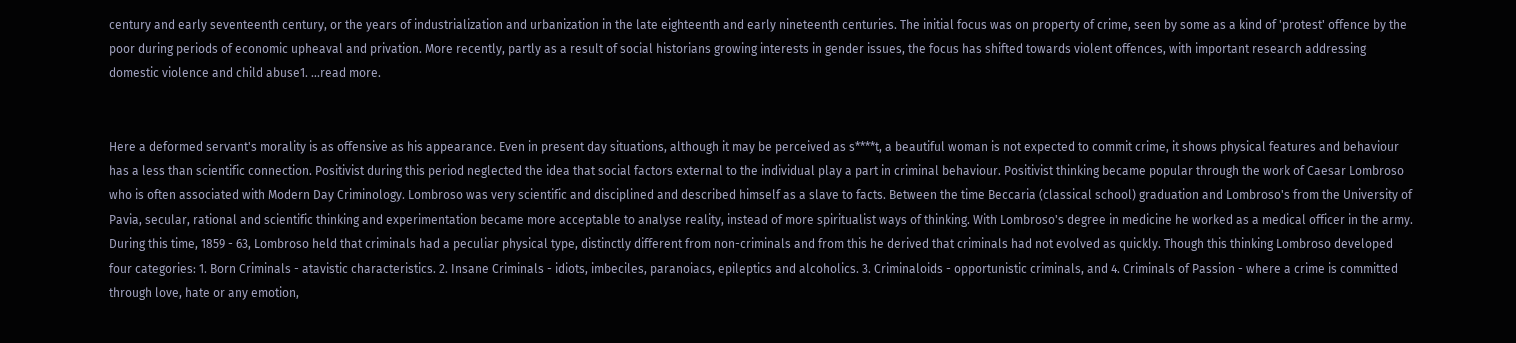century and early seventeenth century, or the years of industrialization and urbanization in the late eighteenth and early nineteenth centuries. The initial focus was on property of crime, seen by some as a kind of 'protest' offence by the poor during periods of economic upheaval and privation. More recently, partly as a result of social historians growing interests in gender issues, the focus has shifted towards violent offences, with important research addressing domestic violence and child abuse1. ...read more.


Here a deformed servant's morality is as offensive as his appearance. Even in present day situations, although it may be perceived as s****t, a beautiful woman is not expected to commit crime, it shows physical features and behaviour has a less than scientific connection. Positivist during this period neglected the idea that social factors external to the individual play a part in criminal behaviour. Positivist thinking became popular through the work of Caesar Lombroso who is often associated with Modern Day Criminology. Lombroso was very scientific and disciplined and described himself as a slave to facts. Between the time Beccaria (classical school) graduation and Lombroso's from the University of Pavia, secular, rational and scientific thinking and experimentation became more acceptable to analyse reality, instead of more spiritualist ways of thinking. With Lombroso's degree in medicine he worked as a medical officer in the army. During this time, 1859 - 63, Lombroso held that criminals had a peculiar physical type, distinctly different from non-criminals and from this he derived that criminals had not evolved as quickly. Though this thinking Lombroso developed four categories: 1. Born Criminals - atavistic characteristics. 2. Insane Criminals - idiots, imbeciles, paranoiacs, epileptics and alcoholics. 3. Criminaloids - opportunistic criminals, and 4. Criminals of Passion - where a crime is committed through love, hate or any emotion,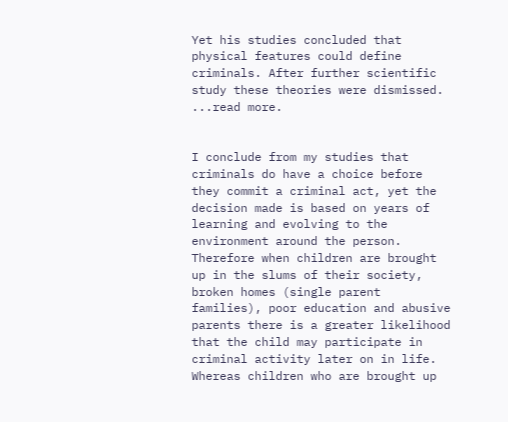Yet his studies concluded that physical features could define criminals. After further scientific study these theories were dismissed. ...read more.


I conclude from my studies that criminals do have a choice before they commit a criminal act, yet the decision made is based on years of learning and evolving to the environment around the person. Therefore when children are brought up in the slums of their society, broken homes (single parent families), poor education and abusive parents there is a greater likelihood that the child may participate in criminal activity later on in life. Whereas children who are brought up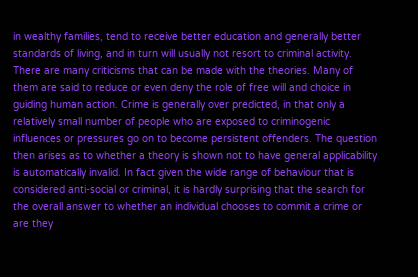in wealthy families, tend to receive better education and generally better standards of living, and in turn will usually not resort to criminal activity. There are many criticisms that can be made with the theories. Many of them are said to reduce or even deny the role of free will and choice in guiding human action. Crime is generally over predicted, in that only a relatively small number of people who are exposed to criminogenic influences or pressures go on to become persistent offenders. The question then arises as to whether a theory is shown not to have general applicability is automatically invalid. In fact given the wide range of behaviour that is considered anti-social or criminal, it is hardly surprising that the search for the overall answer to whether an individual chooses to commit a crime or are they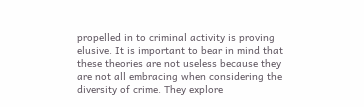propelled in to criminal activity is proving elusive. It is important to bear in mind that these theories are not useless because they are not all embracing when considering the diversity of crime. They explore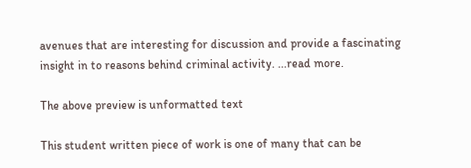avenues that are interesting for discussion and provide a fascinating insight in to reasons behind criminal activity. ...read more.

The above preview is unformatted text

This student written piece of work is one of many that can be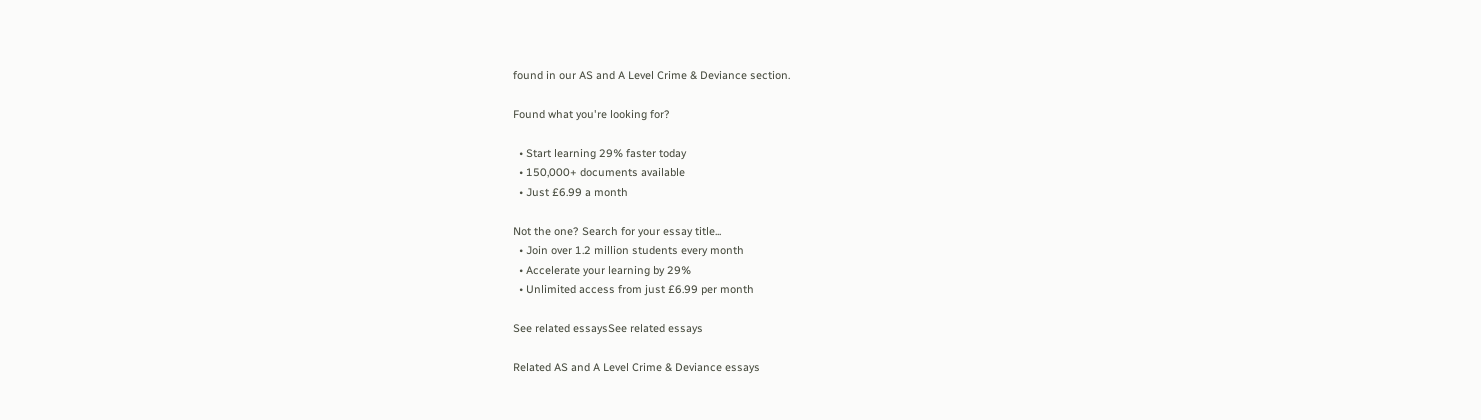found in our AS and A Level Crime & Deviance section.

Found what you're looking for?

  • Start learning 29% faster today
  • 150,000+ documents available
  • Just £6.99 a month

Not the one? Search for your essay title...
  • Join over 1.2 million students every month
  • Accelerate your learning by 29%
  • Unlimited access from just £6.99 per month

See related essaysSee related essays

Related AS and A Level Crime & Deviance essays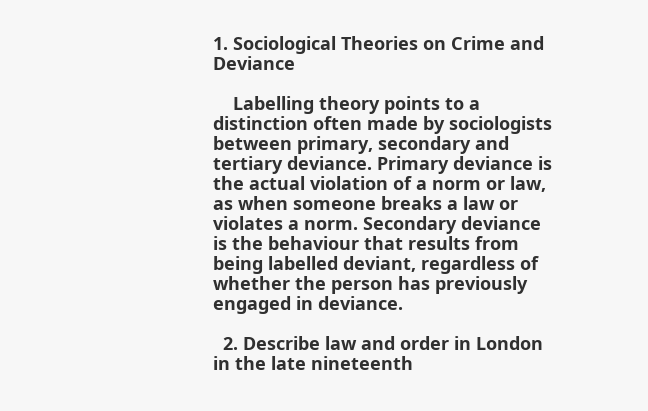1. Sociological Theories on Crime and Deviance

    Labelling theory points to a distinction often made by sociologists between primary, secondary and tertiary deviance. Primary deviance is the actual violation of a norm or law, as when someone breaks a law or violates a norm. Secondary deviance is the behaviour that results from being labelled deviant, regardless of whether the person has previously engaged in deviance.

  2. Describe law and order in London in the late nineteenth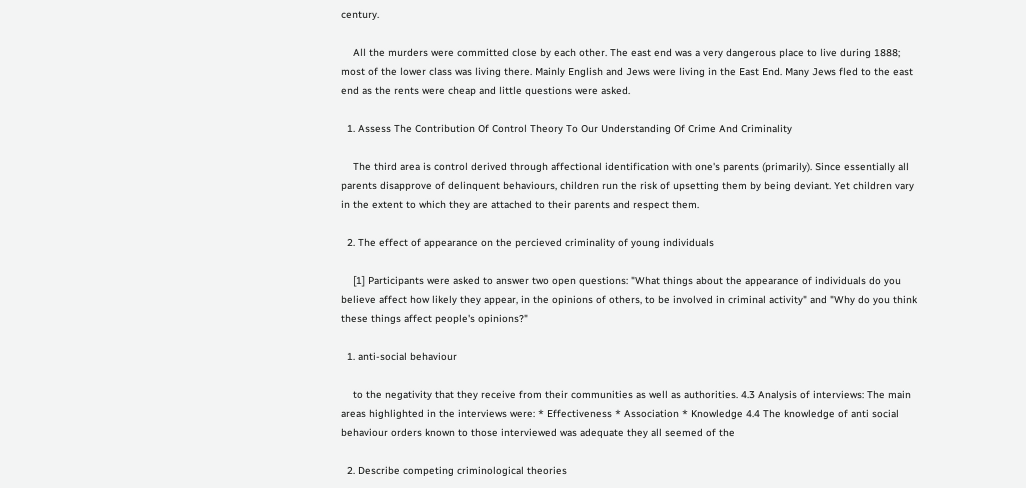century.

    All the murders were committed close by each other. The east end was a very dangerous place to live during 1888; most of the lower class was living there. Mainly English and Jews were living in the East End. Many Jews fled to the east end as the rents were cheap and little questions were asked.

  1. Assess The Contribution Of Control Theory To Our Understanding Of Crime And Criminality

    The third area is control derived through affectional identification with one's parents (primarily). Since essentially all parents disapprove of delinquent behaviours, children run the risk of upsetting them by being deviant. Yet children vary in the extent to which they are attached to their parents and respect them.

  2. The effect of appearance on the percieved criminality of young individuals

    [1] Participants were asked to answer two open questions: "What things about the appearance of individuals do you believe affect how likely they appear, in the opinions of others, to be involved in criminal activity" and "Why do you think these things affect people's opinions?"

  1. anti-social behaviour

    to the negativity that they receive from their communities as well as authorities. 4.3 Analysis of interviews: The main areas highlighted in the interviews were: * Effectiveness * Association * Knowledge 4.4 The knowledge of anti social behaviour orders known to those interviewed was adequate they all seemed of the

  2. Describe competing criminological theories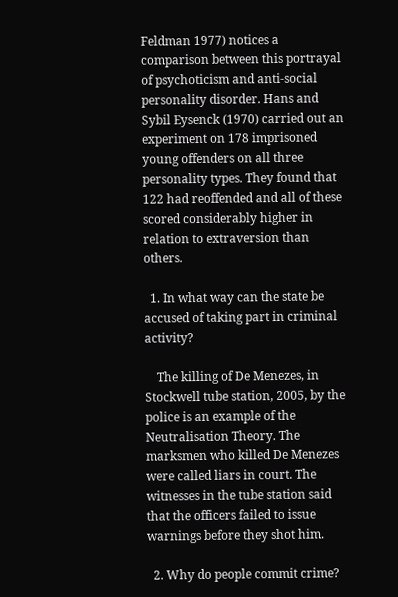Feldman 1977) notices a comparison between this portrayal of psychoticism and anti-social personality disorder. Hans and Sybil Eysenck (1970) carried out an experiment on 178 imprisoned young offenders on all three personality types. They found that 122 had reoffended and all of these scored considerably higher in relation to extraversion than others.

  1. In what way can the state be accused of taking part in criminal activity?

    The killing of De Menezes, in Stockwell tube station, 2005, by the police is an example of the Neutralisation Theory. The marksmen who killed De Menezes were called liars in court. The witnesses in the tube station said that the officers failed to issue warnings before they shot him.

  2. Why do people commit crime?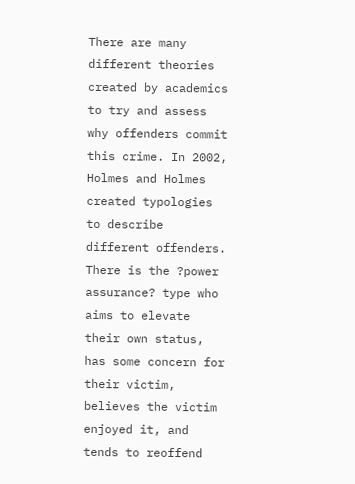There are many different theories created by academics to try and assess why offenders commit this crime. In 2002, Holmes and Holmes created typologies to describe different offenders. There is the ?power assurance? type who aims to elevate their own status, has some concern for their victim, believes the victim enjoyed it, and tends to reoffend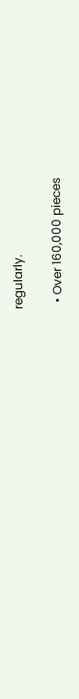regularly.

  • Over 160,000 pieces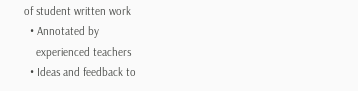of student written work
  • Annotated by
    experienced teachers
  • Ideas and feedback to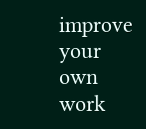improve your own work